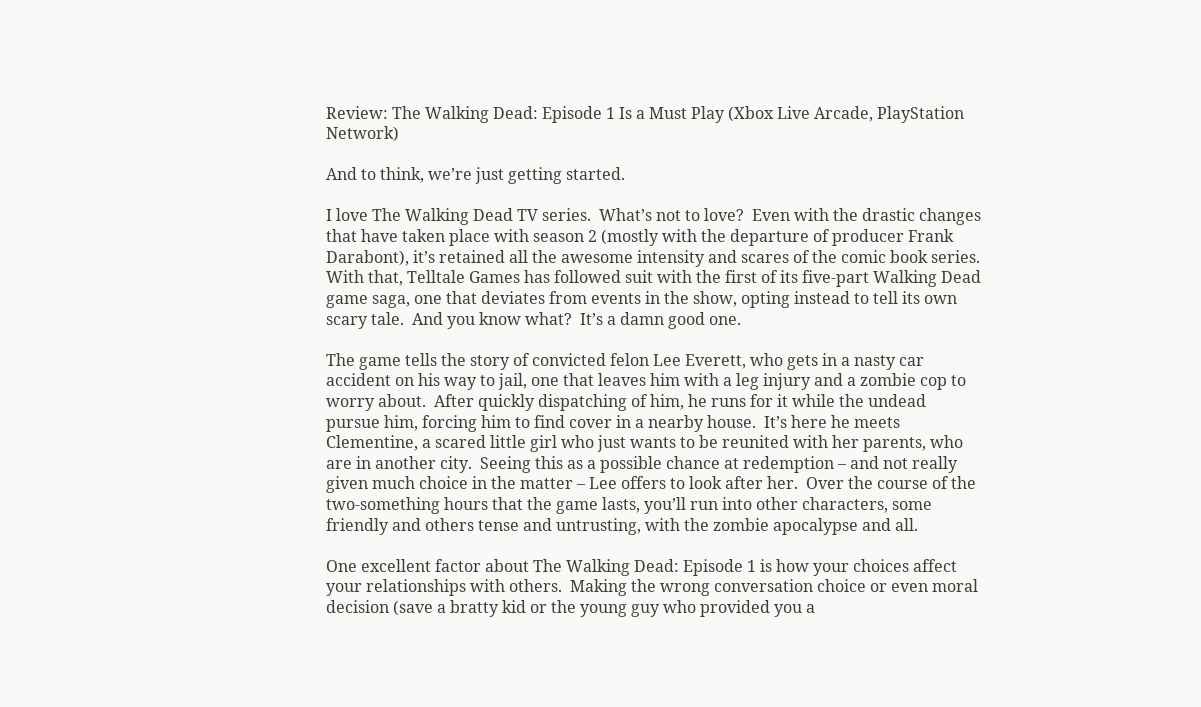Review: The Walking Dead: Episode 1 Is a Must Play (Xbox Live Arcade, PlayStation Network)

And to think, we’re just getting started.

I love The Walking Dead TV series.  What’s not to love?  Even with the drastic changes that have taken place with season 2 (mostly with the departure of producer Frank Darabont), it’s retained all the awesome intensity and scares of the comic book series.  With that, Telltale Games has followed suit with the first of its five-part Walking Dead game saga, one that deviates from events in the show, opting instead to tell its own scary tale.  And you know what?  It’s a damn good one.

The game tells the story of convicted felon Lee Everett, who gets in a nasty car accident on his way to jail, one that leaves him with a leg injury and a zombie cop to worry about.  After quickly dispatching of him, he runs for it while the undead pursue him, forcing him to find cover in a nearby house.  It’s here he meets Clementine, a scared little girl who just wants to be reunited with her parents, who are in another city.  Seeing this as a possible chance at redemption – and not really given much choice in the matter – Lee offers to look after her.  Over the course of the two-something hours that the game lasts, you’ll run into other characters, some friendly and others tense and untrusting, with the zombie apocalypse and all.

One excellent factor about The Walking Dead: Episode 1 is how your choices affect your relationships with others.  Making the wrong conversation choice or even moral decision (save a bratty kid or the young guy who provided you a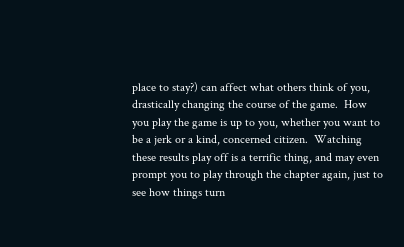place to stay?) can affect what others think of you, drastically changing the course of the game.  How you play the game is up to you, whether you want to be a jerk or a kind, concerned citizen.  Watching these results play off is a terrific thing, and may even prompt you to play through the chapter again, just to see how things turn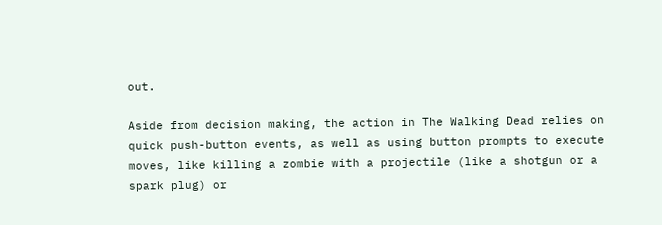out.

Aside from decision making, the action in The Walking Dead relies on quick push-button events, as well as using button prompts to execute moves, like killing a zombie with a projectile (like a shotgun or a spark plug) or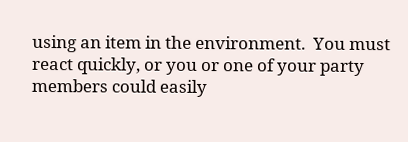using an item in the environment.  You must react quickly, or you or one of your party members could easily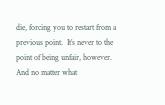die, forcing you to restart from a previous point.  It’s never to the point of being unfair, however.  And no matter what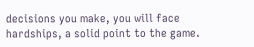decisions you make, you will face hardships, a solid point to the game.